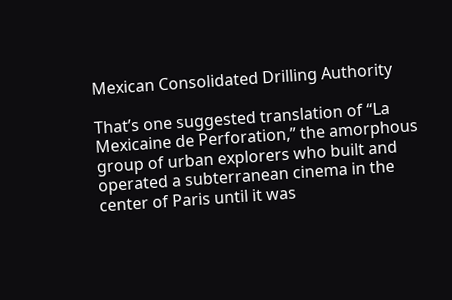Mexican Consolidated Drilling Authority

That’s one suggested translation of “La Mexicaine de Perforation,” the amorphous group of urban explorers who built and operated a subterranean cinema in the center of Paris until it was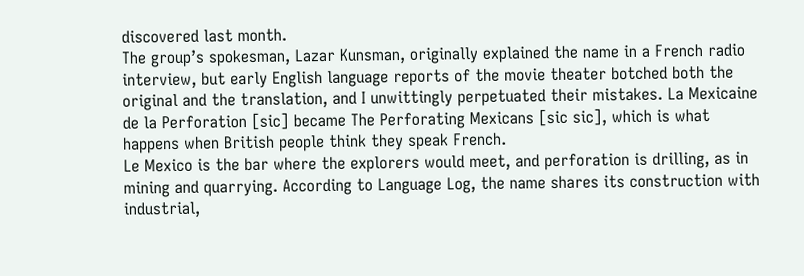discovered last month.
The group’s spokesman, Lazar Kunsman, originally explained the name in a French radio interview, but early English language reports of the movie theater botched both the original and the translation, and I unwittingly perpetuated their mistakes. La Mexicaine de la Perforation [sic] became The Perforating Mexicans [sic sic], which is what happens when British people think they speak French.
Le Mexico is the bar where the explorers would meet, and perforation is drilling, as in mining and quarrying. According to Language Log, the name shares its construction with industrial,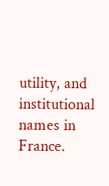utility, and institutional names in France.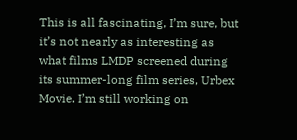This is all fascinating, I’m sure, but it’s not nearly as interesting as what films LMDP screened during its summer-long film series, Urbex Movie. I’m still working on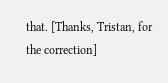that. [Thanks, Tristan, for the correction]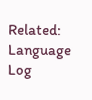Related: Language Log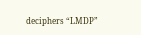deciphers “LMDP”